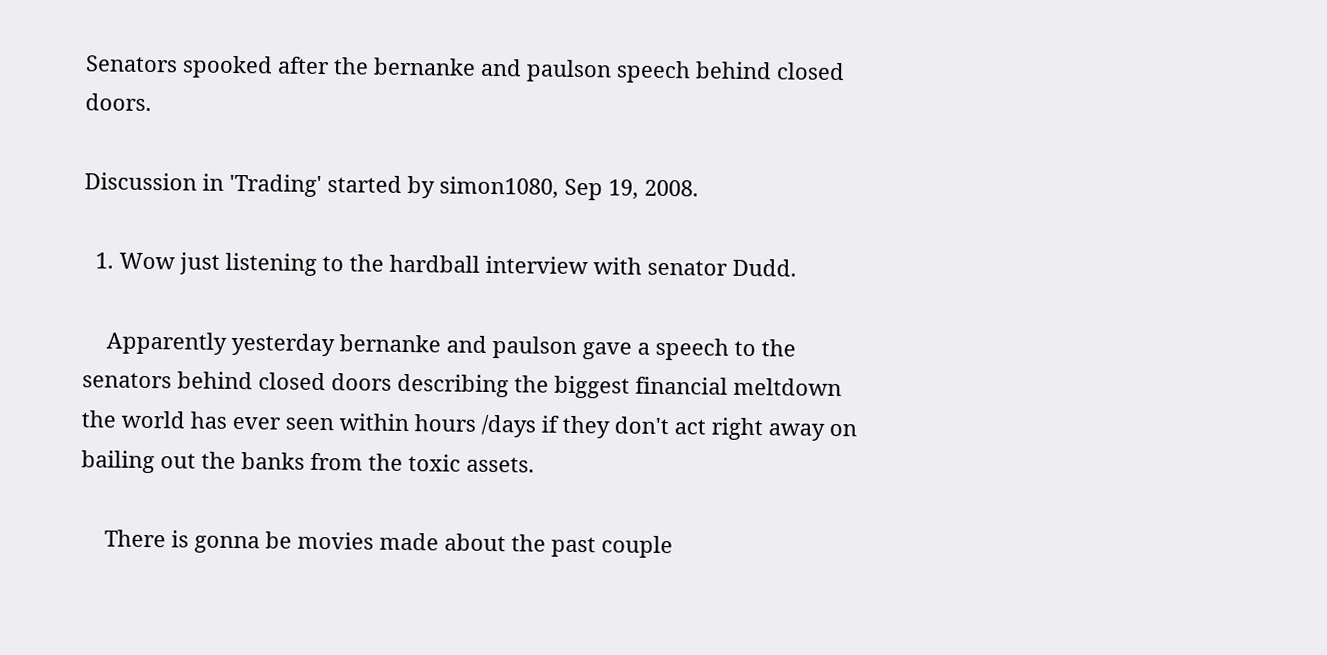Senators spooked after the bernanke and paulson speech behind closed doors.

Discussion in 'Trading' started by simon1080, Sep 19, 2008.

  1. Wow just listening to the hardball interview with senator Dudd.

    Apparently yesterday bernanke and paulson gave a speech to the senators behind closed doors describing the biggest financial meltdown the world has ever seen within hours /days if they don't act right away on bailing out the banks from the toxic assets.

    There is gonna be movies made about the past couple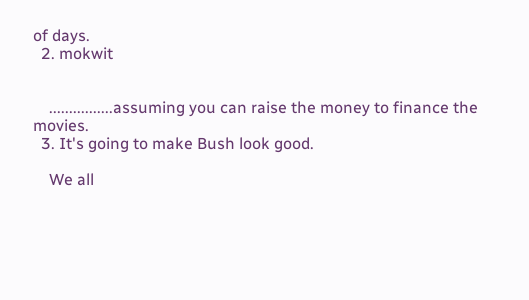of days.
  2. mokwit


    ................assuming you can raise the money to finance the movies.
  3. It's going to make Bush look good.

    We all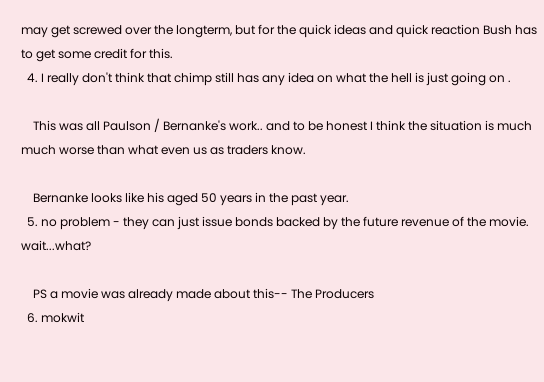may get screwed over the longterm, but for the quick ideas and quick reaction Bush has to get some credit for this.
  4. I really don't think that chimp still has any idea on what the hell is just going on .

    This was all Paulson / Bernanke's work.. and to be honest I think the situation is much much worse than what even us as traders know.

    Bernanke looks like his aged 50 years in the past year.
  5. no problem - they can just issue bonds backed by the future revenue of the movie. wait...what?

    PS a movie was already made about this-- The Producers
  6. mokwit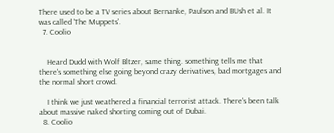There used to be a TV series about Bernanke, Paulson and BUsh et al. It was called 'The Muppets'.
  7. Coolio


    Heard Dudd with Wolf Bltzer, same thing. something tells me that there's something else going beyond crazy derivatives, bad mortgages and the normal short crowd.

    I think we just weathered a financial terrorist attack. There's been talk about massive naked shorting coming out of Dubai.
  8. Coolio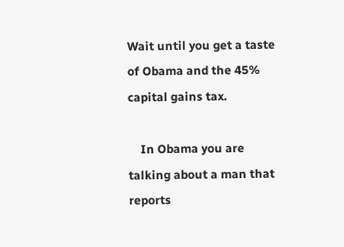Wait until you get a taste of Obama and the 45% capital gains tax.

    In Obama you are talking about a man that reports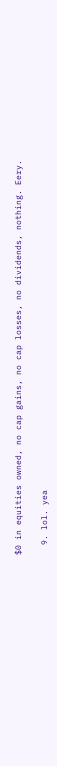$0 in equities owned, no cap gains, no cap losses, no dividends, nothing. Eery.

  9. lol. yea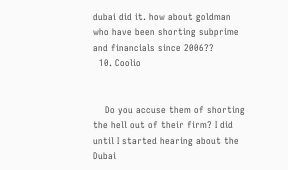dubai did it. how about goldman who have been shorting subprime and financials since 2006??
  10. Coolio


    Do you accuse them of shorting the hell out of their firm? I did until I started hearing about the Dubai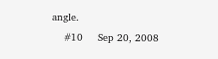angle.
    #10     Sep 20, 2008